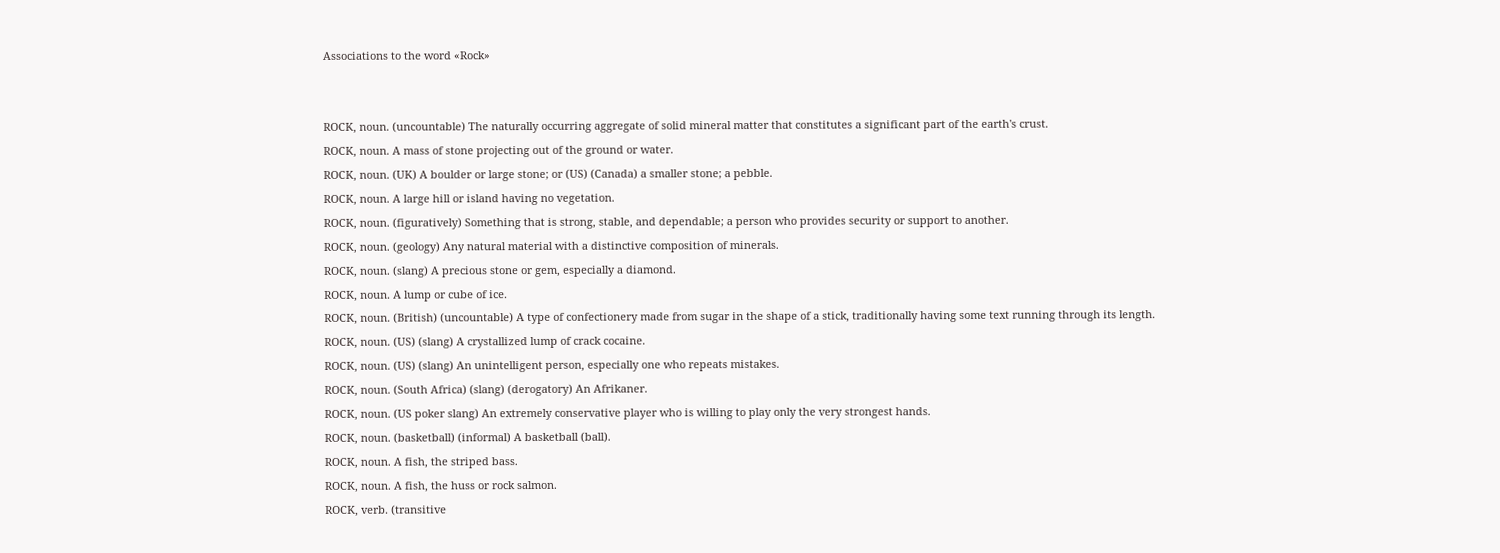Associations to the word «Rock»


ROCK, noun. (uncountable) The naturally occurring aggregate of solid mineral matter that constitutes a significant part of the earth's crust.
ROCK, noun. A mass of stone projecting out of the ground or water.
ROCK, noun. (UK) A boulder or large stone; or (US) (Canada) a smaller stone; a pebble.
ROCK, noun. A large hill or island having no vegetation.
ROCK, noun. (figuratively) Something that is strong, stable, and dependable; a person who provides security or support to another.
ROCK, noun. (geology) Any natural material with a distinctive composition of minerals.
ROCK, noun. (slang) A precious stone or gem, especially a diamond.
ROCK, noun. A lump or cube of ice.
ROCK, noun. (British) (uncountable) A type of confectionery made from sugar in the shape of a stick, traditionally having some text running through its length.
ROCK, noun. (US) (slang) A crystallized lump of crack cocaine.
ROCK, noun. (US) (slang) An unintelligent person, especially one who repeats mistakes.
ROCK, noun. (South Africa) (slang) (derogatory) An Afrikaner.
ROCK, noun. (US poker slang) An extremely conservative player who is willing to play only the very strongest hands.
ROCK, noun. (basketball) (informal) A basketball (ball).
ROCK, noun. A fish, the striped bass.
ROCK, noun. A fish, the huss or rock salmon.
ROCK, verb. (transitive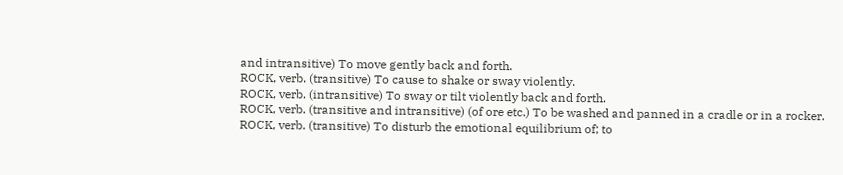and intransitive) To move gently back and forth.
ROCK, verb. (transitive) To cause to shake or sway violently.
ROCK, verb. (intransitive) To sway or tilt violently back and forth.
ROCK, verb. (transitive and intransitive) (of ore etc.) To be washed and panned in a cradle or in a rocker.
ROCK, verb. (transitive) To disturb the emotional equilibrium of; to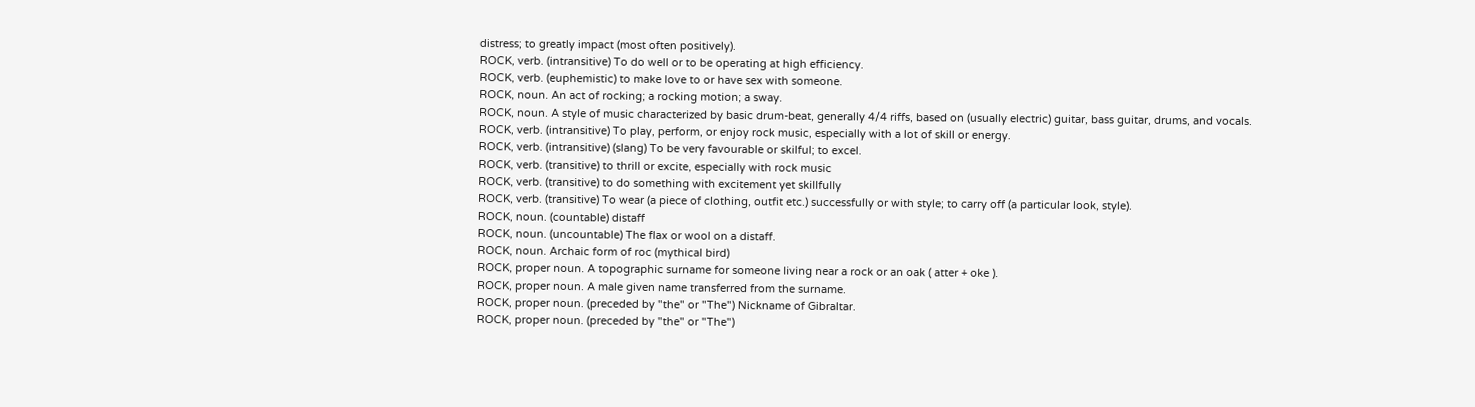distress; to greatly impact (most often positively).
ROCK, verb. (intransitive) To do well or to be operating at high efficiency.
ROCK, verb. (euphemistic) to make love to or have sex with someone.
ROCK, noun. An act of rocking; a rocking motion; a sway.
ROCK, noun. A style of music characterized by basic drum-beat, generally 4/4 riffs, based on (usually electric) guitar, bass guitar, drums, and vocals.
ROCK, verb. (intransitive) To play, perform, or enjoy rock music, especially with a lot of skill or energy.
ROCK, verb. (intransitive) (slang) To be very favourable or skilful; to excel.
ROCK, verb. (transitive) to thrill or excite, especially with rock music
ROCK, verb. (transitive) to do something with excitement yet skillfully
ROCK, verb. (transitive) To wear (a piece of clothing, outfit etc.) successfully or with style; to carry off (a particular look, style).
ROCK, noun. (countable) distaff
ROCK, noun. (uncountable) The flax or wool on a distaff.
ROCK, noun. Archaic form of roc (mythical bird)
ROCK, proper noun. A topographic surname for someone living near a rock or an oak ( atter + oke ).
ROCK, proper noun. A male given name transferred from the surname.
ROCK, proper noun. (preceded by "the" or "The") Nickname of Gibraltar.
ROCK, proper noun. (preceded by "the" or "The")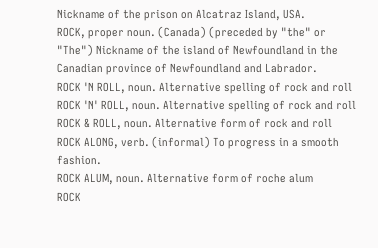Nickname of the prison on Alcatraz Island, USA.
ROCK, proper noun. (Canada) (preceded by "the" or "The") Nickname of the island of Newfoundland in the Canadian province of Newfoundland and Labrador.
ROCK 'N ROLL, noun. Alternative spelling of rock and roll
ROCK 'N' ROLL, noun. Alternative spelling of rock and roll
ROCK & ROLL, noun. Alternative form of rock and roll
ROCK ALONG, verb. (informal) To progress in a smooth fashion.
ROCK ALUM, noun. Alternative form of roche alum
ROCK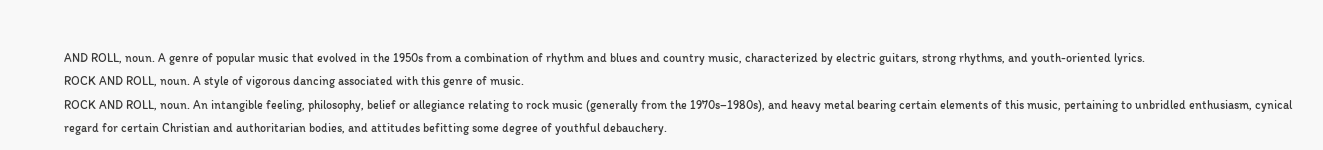AND ROLL, noun. A genre of popular music that evolved in the 1950s from a combination of rhythm and blues and country music, characterized by electric guitars, strong rhythms, and youth-oriented lyrics.
ROCK AND ROLL, noun. A style of vigorous dancing associated with this genre of music.
ROCK AND ROLL, noun. An intangible feeling, philosophy, belief or allegiance relating to rock music (generally from the 1970s–1980s), and heavy metal bearing certain elements of this music, pertaining to unbridled enthusiasm, cynical regard for certain Christian and authoritarian bodies, and attitudes befitting some degree of youthful debauchery.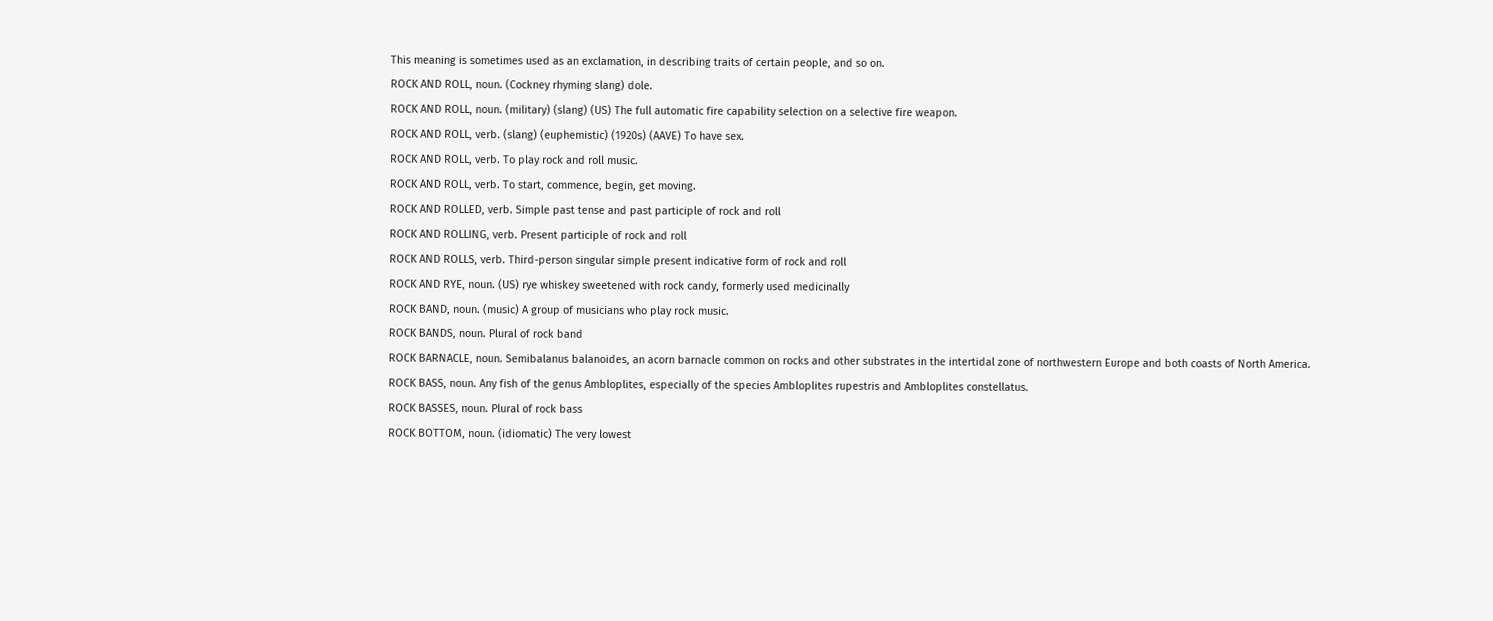This meaning is sometimes used as an exclamation, in describing traits of certain people, and so on.
ROCK AND ROLL, noun. (Cockney rhyming slang) dole.
ROCK AND ROLL, noun. (military) (slang) (US) The full automatic fire capability selection on a selective fire weapon.
ROCK AND ROLL, verb. (slang) (euphemistic) (1920s) (AAVE) To have sex.
ROCK AND ROLL, verb. To play rock and roll music.
ROCK AND ROLL, verb. To start, commence, begin, get moving.
ROCK AND ROLLED, verb. Simple past tense and past participle of rock and roll
ROCK AND ROLLING, verb. Present participle of rock and roll
ROCK AND ROLLS, verb. Third-person singular simple present indicative form of rock and roll
ROCK AND RYE, noun. (US) rye whiskey sweetened with rock candy, formerly used medicinally
ROCK BAND, noun. (music) A group of musicians who play rock music.
ROCK BANDS, noun. Plural of rock band
ROCK BARNACLE, noun. Semibalanus balanoides, an acorn barnacle common on rocks and other substrates in the intertidal zone of northwestern Europe and both coasts of North America.
ROCK BASS, noun. Any fish of the genus Ambloplites, especially of the species Ambloplites rupestris and Ambloplites constellatus.
ROCK BASSES, noun. Plural of rock bass
ROCK BOTTOM, noun. (idiomatic) The very lowest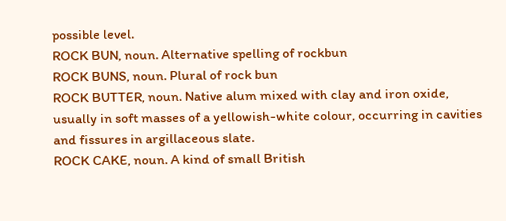possible level.
ROCK BUN, noun. Alternative spelling of rockbun
ROCK BUNS, noun. Plural of rock bun
ROCK BUTTER, noun. Native alum mixed with clay and iron oxide, usually in soft masses of a yellowish-white colour, occurring in cavities and fissures in argillaceous slate.
ROCK CAKE, noun. A kind of small British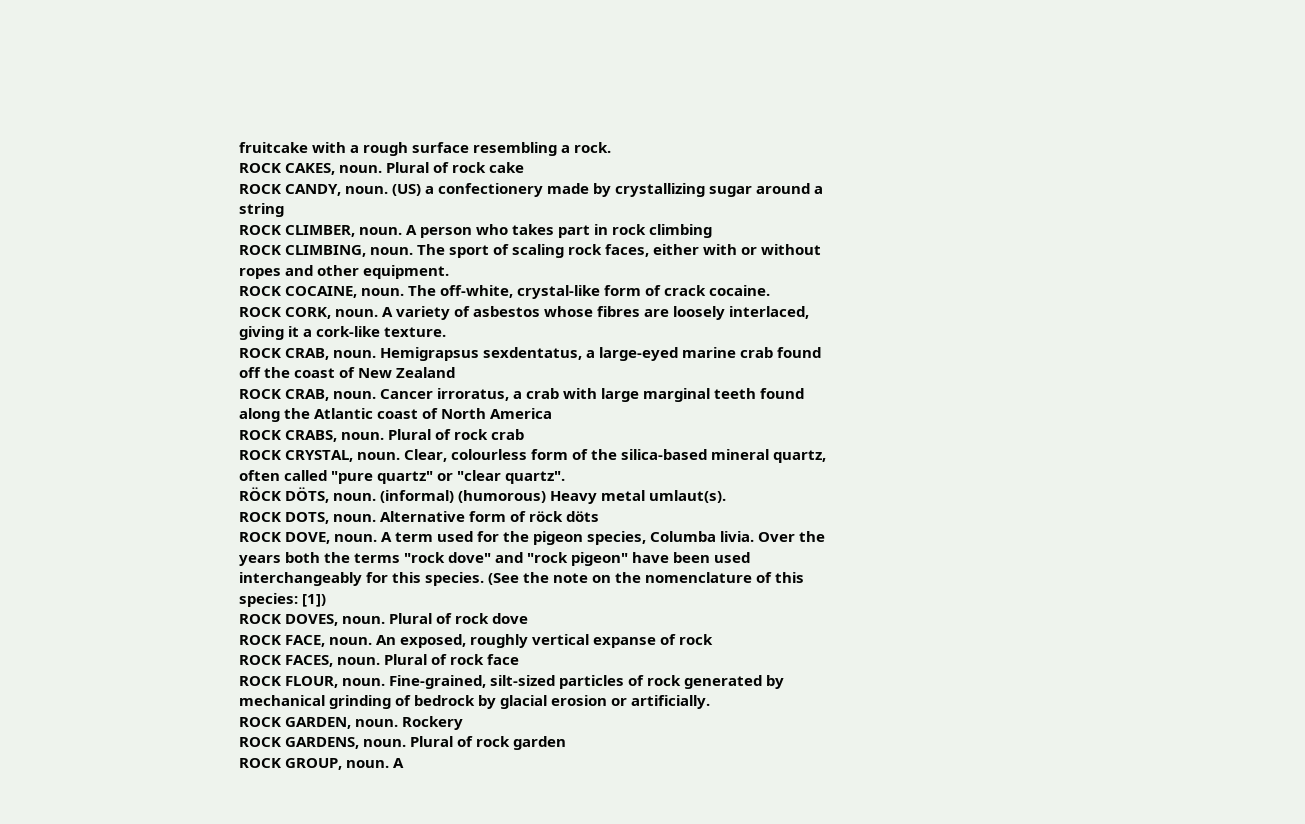fruitcake with a rough surface resembling a rock.
ROCK CAKES, noun. Plural of rock cake
ROCK CANDY, noun. (US) a confectionery made by crystallizing sugar around a string
ROCK CLIMBER, noun. A person who takes part in rock climbing
ROCK CLIMBING, noun. The sport of scaling rock faces, either with or without ropes and other equipment.
ROCK COCAINE, noun. The off-white, crystal-like form of crack cocaine.
ROCK CORK, noun. A variety of asbestos whose fibres are loosely interlaced, giving it a cork-like texture.
ROCK CRAB, noun. Hemigrapsus sexdentatus, a large-eyed marine crab found off the coast of New Zealand
ROCK CRAB, noun. Cancer irroratus, a crab with large marginal teeth found along the Atlantic coast of North America
ROCK CRABS, noun. Plural of rock crab
ROCK CRYSTAL, noun. Clear, colourless form of the silica-based mineral quartz, often called "pure quartz" or "clear quartz".
RÖCK DÖTS, noun. (informal) (humorous) Heavy metal umlaut(s).
ROCK DOTS, noun. Alternative form of röck döts
ROCK DOVE, noun. A term used for the pigeon species, Columba livia. Over the years both the terms "rock dove" and "rock pigeon" have been used interchangeably for this species. (See the note on the nomenclature of this species: [1])
ROCK DOVES, noun. Plural of rock dove
ROCK FACE, noun. An exposed, roughly vertical expanse of rock
ROCK FACES, noun. Plural of rock face
ROCK FLOUR, noun. Fine-grained, silt-sized particles of rock generated by mechanical grinding of bedrock by glacial erosion or artificially.
ROCK GARDEN, noun. Rockery
ROCK GARDENS, noun. Plural of rock garden
ROCK GROUP, noun. A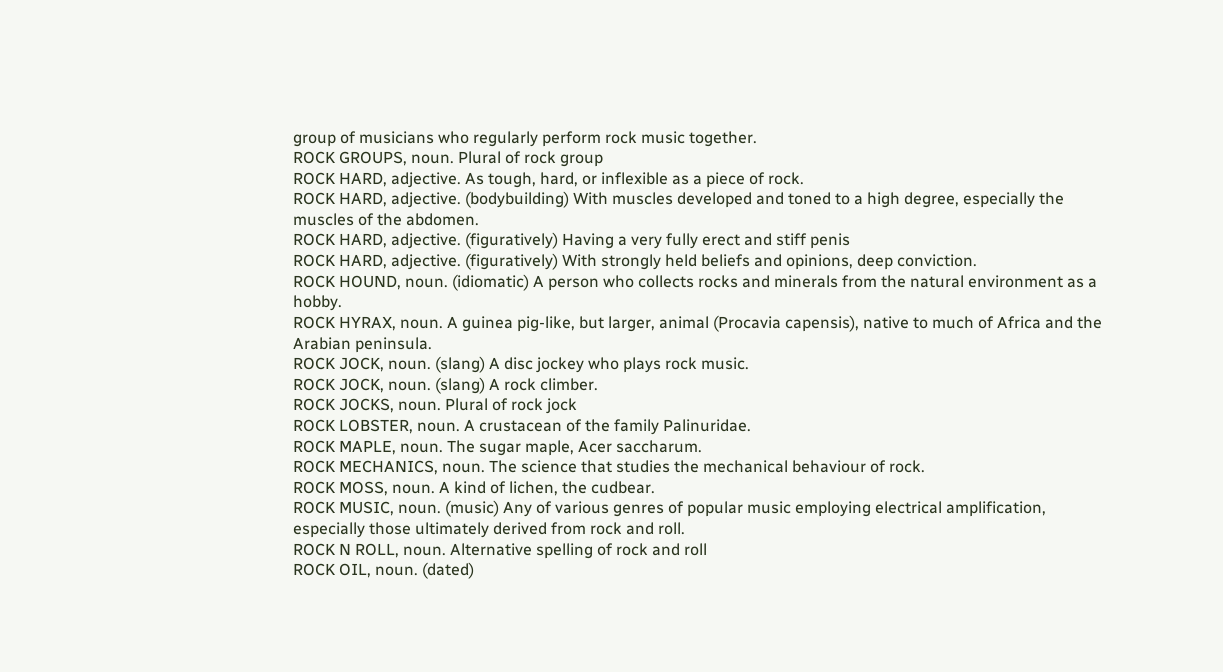group of musicians who regularly perform rock music together.
ROCK GROUPS, noun. Plural of rock group
ROCK HARD, adjective. As tough, hard, or inflexible as a piece of rock.
ROCK HARD, adjective. (bodybuilding) With muscles developed and toned to a high degree, especially the muscles of the abdomen.
ROCK HARD, adjective. (figuratively) Having a very fully erect and stiff penis
ROCK HARD, adjective. (figuratively) With strongly held beliefs and opinions, deep conviction.
ROCK HOUND, noun. (idiomatic) A person who collects rocks and minerals from the natural environment as a hobby.
ROCK HYRAX, noun. A guinea pig-like, but larger, animal (Procavia capensis), native to much of Africa and the Arabian peninsula.
ROCK JOCK, noun. (slang) A disc jockey who plays rock music.
ROCK JOCK, noun. (slang) A rock climber.
ROCK JOCKS, noun. Plural of rock jock
ROCK LOBSTER, noun. A crustacean of the family Palinuridae.
ROCK MAPLE, noun. The sugar maple, Acer saccharum.
ROCK MECHANICS, noun. The science that studies the mechanical behaviour of rock.
ROCK MOSS, noun. A kind of lichen, the cudbear.
ROCK MUSIC, noun. (music) Any of various genres of popular music employing electrical amplification, especially those ultimately derived from rock and roll.
ROCK N ROLL, noun. Alternative spelling of rock and roll
ROCK OIL, noun. (dated)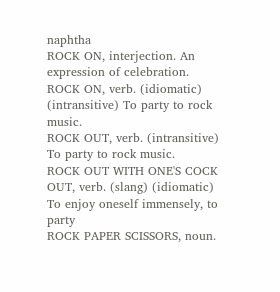naphtha
ROCK ON, interjection. An expression of celebration.
ROCK ON, verb. (idiomatic) (intransitive) To party to rock music.
ROCK OUT, verb. (intransitive) To party to rock music.
ROCK OUT WITH ONE'S COCK OUT, verb. (slang) (idiomatic) To enjoy oneself immensely, to party
ROCK PAPER SCISSORS, noun.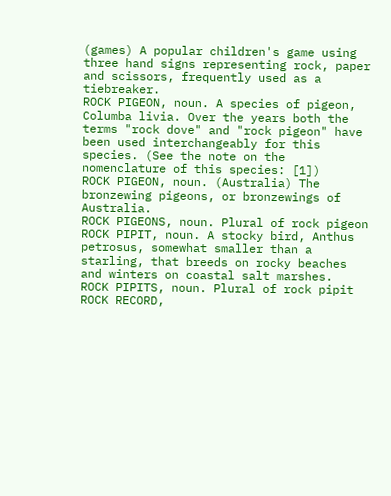(games) A popular children's game using three hand signs representing rock, paper and scissors, frequently used as a tiebreaker.
ROCK PIGEON, noun. A species of pigeon, Columba livia. Over the years both the terms "rock dove" and "rock pigeon" have been used interchangeably for this species. (See the note on the nomenclature of this species: [1])
ROCK PIGEON, noun. (Australia) The bronzewing pigeons, or bronzewings of Australia.
ROCK PIGEONS, noun. Plural of rock pigeon
ROCK PIPIT, noun. A stocky bird, Anthus petrosus, somewhat smaller than a starling, that breeds on rocky beaches and winters on coastal salt marshes.
ROCK PIPITS, noun. Plural of rock pipit
ROCK RECORD,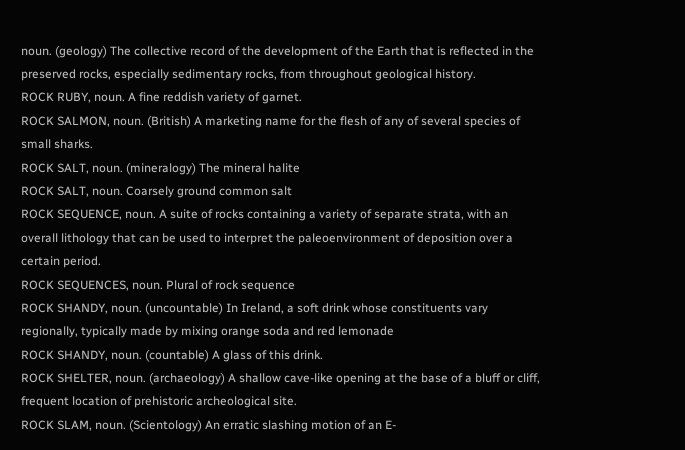noun. (geology) The collective record of the development of the Earth that is reflected in the preserved rocks, especially sedimentary rocks, from throughout geological history.
ROCK RUBY, noun. A fine reddish variety of garnet.
ROCK SALMON, noun. (British) A marketing name for the flesh of any of several species of small sharks.
ROCK SALT, noun. (mineralogy) The mineral halite
ROCK SALT, noun. Coarsely ground common salt
ROCK SEQUENCE, noun. A suite of rocks containing a variety of separate strata, with an overall lithology that can be used to interpret the paleoenvironment of deposition over a certain period.
ROCK SEQUENCES, noun. Plural of rock sequence
ROCK SHANDY, noun. (uncountable) In Ireland, a soft drink whose constituents vary regionally, typically made by mixing orange soda and red lemonade
ROCK SHANDY, noun. (countable) A glass of this drink.
ROCK SHELTER, noun. (archaeology) A shallow cave-like opening at the base of a bluff or cliff, frequent location of prehistoric archeological site.
ROCK SLAM, noun. (Scientology) An erratic slashing motion of an E-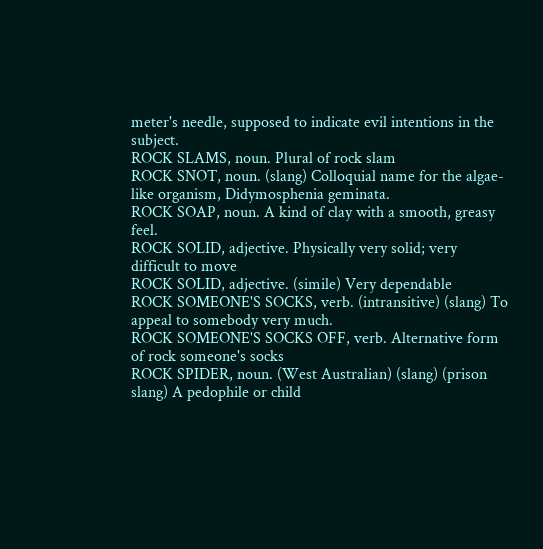meter's needle, supposed to indicate evil intentions in the subject.
ROCK SLAMS, noun. Plural of rock slam
ROCK SNOT, noun. (slang) Colloquial name for the algae-like organism, Didymosphenia geminata.
ROCK SOAP, noun. A kind of clay with a smooth, greasy feel.
ROCK SOLID, adjective. Physically very solid; very difficult to move
ROCK SOLID, adjective. (simile) Very dependable
ROCK SOMEONE'S SOCKS, verb. (intransitive) (slang) To appeal to somebody very much.
ROCK SOMEONE'S SOCKS OFF, verb. Alternative form of rock someone's socks
ROCK SPIDER, noun. (West Australian) (slang) (prison slang) A pedophile or child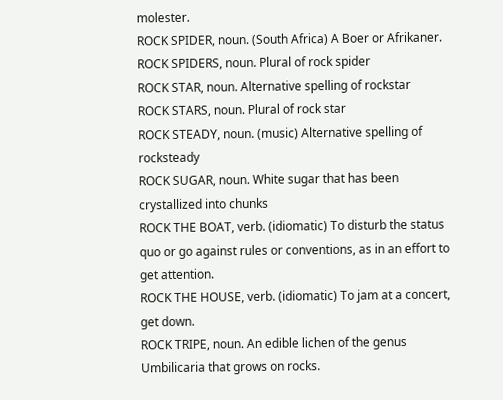molester.
ROCK SPIDER, noun. (South Africa) A Boer or Afrikaner.
ROCK SPIDERS, noun. Plural of rock spider
ROCK STAR, noun. Alternative spelling of rockstar
ROCK STARS, noun. Plural of rock star
ROCK STEADY, noun. (music) Alternative spelling of rocksteady
ROCK SUGAR, noun. White sugar that has been crystallized into chunks
ROCK THE BOAT, verb. (idiomatic) To disturb the status quo or go against rules or conventions, as in an effort to get attention.
ROCK THE HOUSE, verb. (idiomatic) To jam at a concert, get down.
ROCK TRIPE, noun. An edible lichen of the genus Umbilicaria that grows on rocks.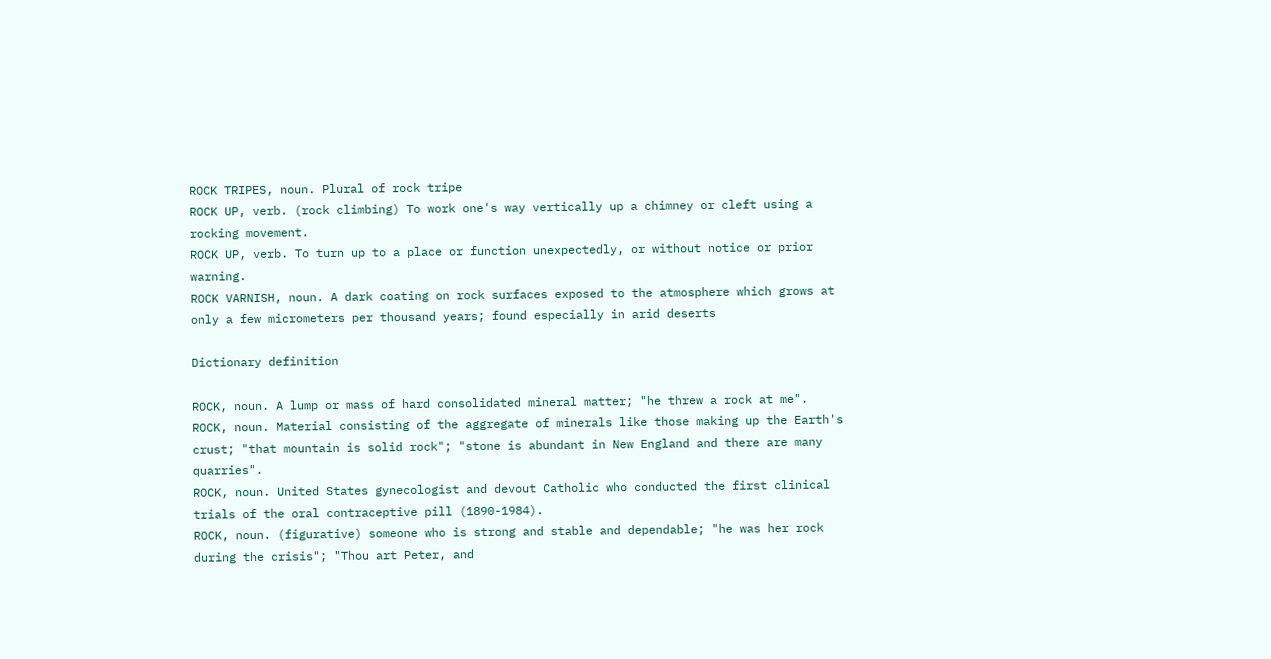ROCK TRIPES, noun. Plural of rock tripe
ROCK UP, verb. (rock climbing) To work one's way vertically up a chimney or cleft using a rocking movement.
ROCK UP, verb. To turn up to a place or function unexpectedly, or without notice or prior warning.
ROCK VARNISH, noun. A dark coating on rock surfaces exposed to the atmosphere which grows at only a few micrometers per thousand years; found especially in arid deserts

Dictionary definition

ROCK, noun. A lump or mass of hard consolidated mineral matter; "he threw a rock at me".
ROCK, noun. Material consisting of the aggregate of minerals like those making up the Earth's crust; "that mountain is solid rock"; "stone is abundant in New England and there are many quarries".
ROCK, noun. United States gynecologist and devout Catholic who conducted the first clinical trials of the oral contraceptive pill (1890-1984).
ROCK, noun. (figurative) someone who is strong and stable and dependable; "he was her rock during the crisis"; "Thou art Peter, and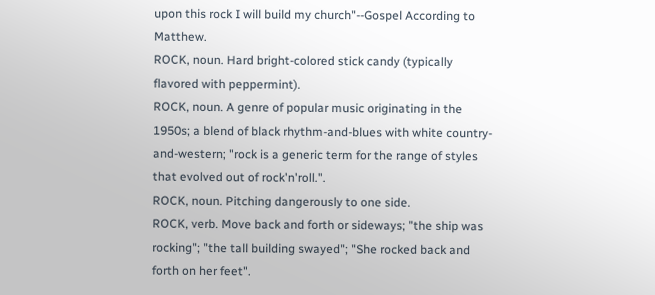upon this rock I will build my church"--Gospel According to Matthew.
ROCK, noun. Hard bright-colored stick candy (typically flavored with peppermint).
ROCK, noun. A genre of popular music originating in the 1950s; a blend of black rhythm-and-blues with white country-and-western; "rock is a generic term for the range of styles that evolved out of rock'n'roll.".
ROCK, noun. Pitching dangerously to one side.
ROCK, verb. Move back and forth or sideways; "the ship was rocking"; "the tall building swayed"; "She rocked back and forth on her feet".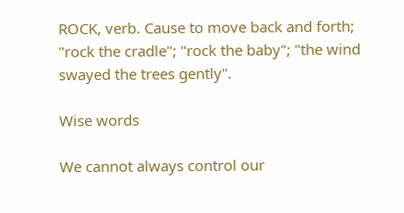ROCK, verb. Cause to move back and forth; "rock the cradle"; "rock the baby"; "the wind swayed the trees gently".

Wise words

We cannot always control our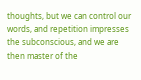thoughts, but we can control our words, and repetition impresses the subconscious, and we are then master of the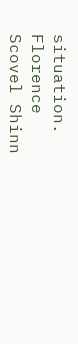situation.
Florence Scovel Shinn